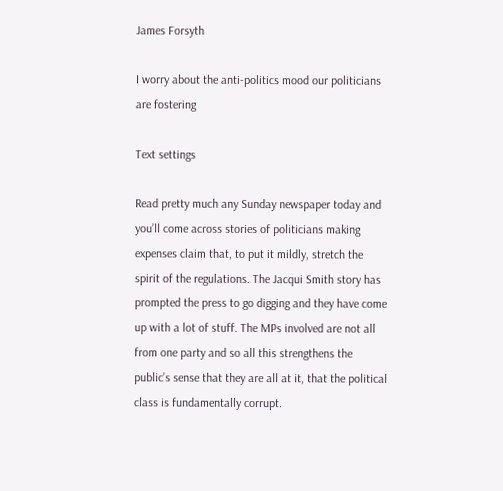James Forsyth

I worry about the anti-politics mood our politicians are fostering

Text settings

Read pretty much any Sunday newspaper today and you’ll come across stories of politicians making expenses claim that, to put it mildly, stretch the spirit of the regulations. The Jacqui Smith story has prompted the press to go digging and they have come up with a lot of stuff. The MPs involved are not all from one party and so all this strengthens the public’s sense that they are all at it, that the political class is fundamentally corrupt.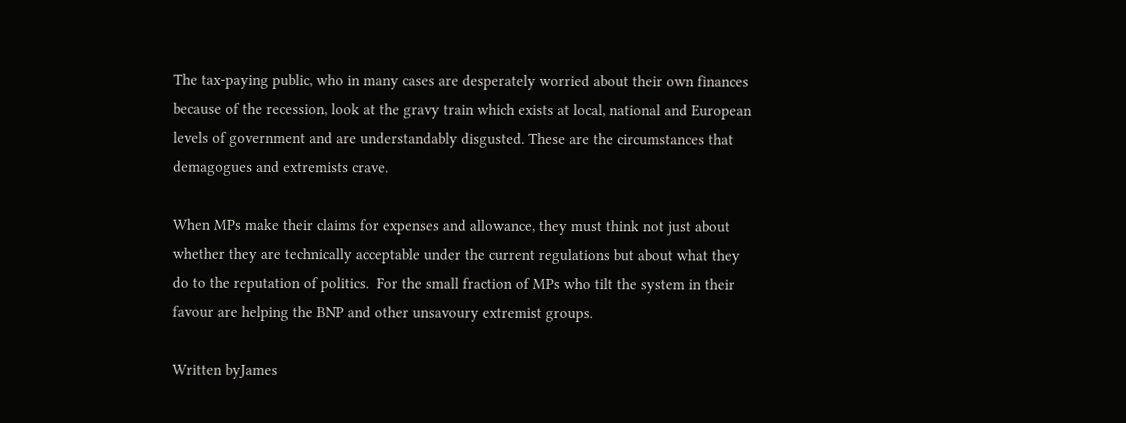The tax-paying public, who in many cases are desperately worried about their own finances because of the recession, look at the gravy train which exists at local, national and European levels of government and are understandably disgusted. These are the circumstances that demagogues and extremists crave.

When MPs make their claims for expenses and allowance, they must think not just about whether they are technically acceptable under the current regulations but about what they do to the reputation of politics.  For the small fraction of MPs who tilt the system in their favour are helping the BNP and other unsavoury extremist groups.

Written byJames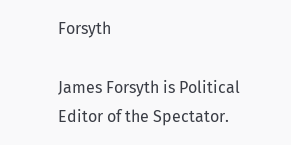Forsyth

James Forsyth is Political Editor of the Spectator.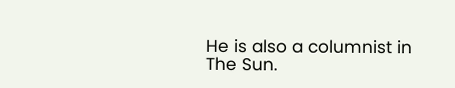He is also a columnist in The Sun.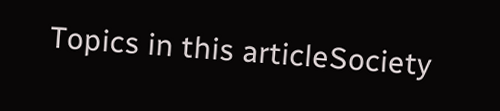Topics in this articleSociety